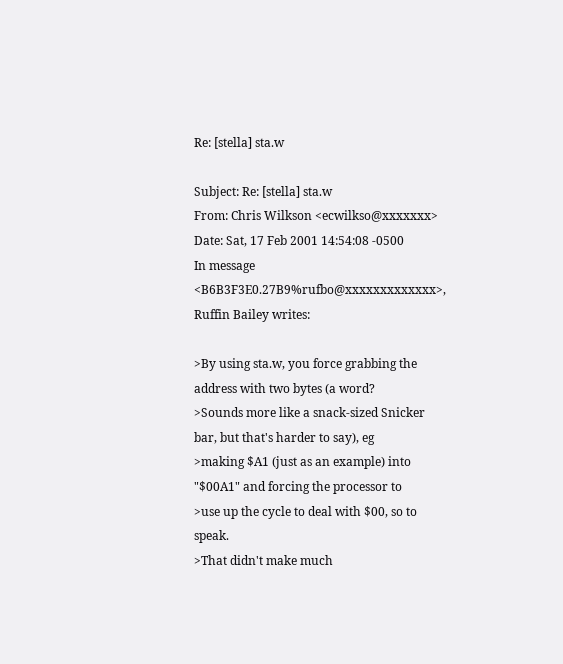Re: [stella] sta.w

Subject: Re: [stella] sta.w
From: Chris Wilkson <ecwilkso@xxxxxxx>
Date: Sat, 17 Feb 2001 14:54:08 -0500
In message <B6B3F3E0.27B9%rufbo@xxxxxxxxxxxxx>, Ruffin Bailey writes:

>By using sta.w, you force grabbing the address with two bytes (a word?
>Sounds more like a snack-sized Snicker bar, but that's harder to say), eg
>making $A1 (just as an example) into "$00A1" and forcing the processor to
>use up the cycle to deal with $00, so to speak.
>That didn't make much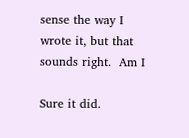sense the way I wrote it, but that sounds right.  Am I

Sure it did.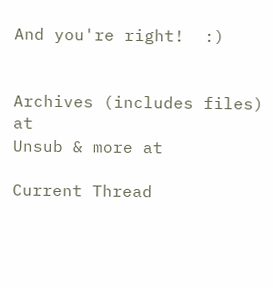And you're right!  :)


Archives (includes files) at
Unsub & more at

Current Thread